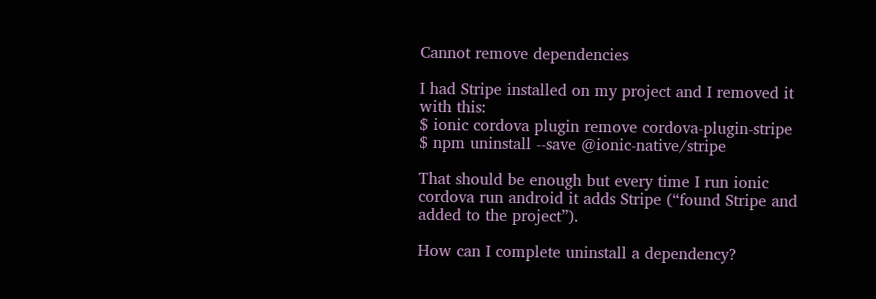Cannot remove dependencies

I had Stripe installed on my project and I removed it with this:
$ ionic cordova plugin remove cordova-plugin-stripe
$ npm uninstall --save @ionic-native/stripe

That should be enough but every time I run ionic cordova run android it adds Stripe (“found Stripe and added to the project”).

How can I complete uninstall a dependency?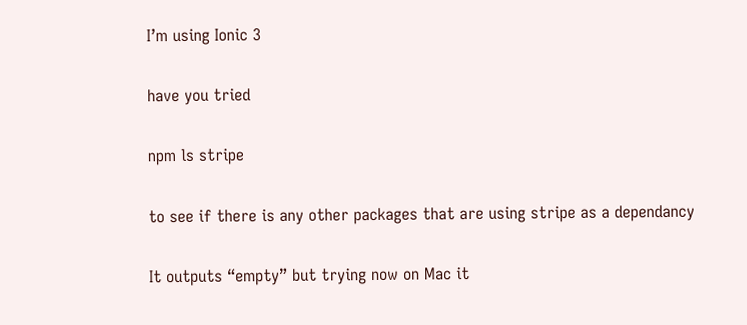I’m using Ionic 3

have you tried

npm ls stripe

to see if there is any other packages that are using stripe as a dependancy

It outputs “empty” but trying now on Mac it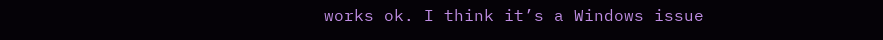works ok. I think it’s a Windows issue